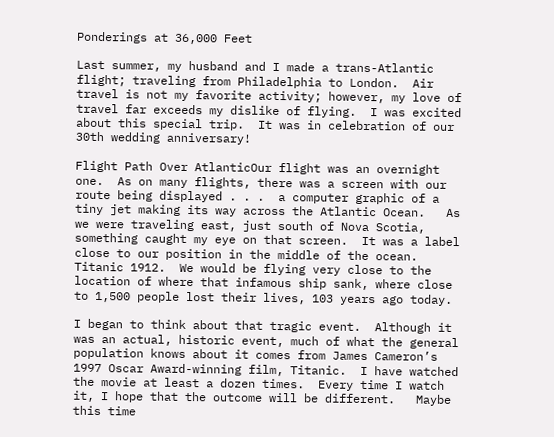Ponderings at 36,000 Feet

Last summer, my husband and I made a trans-Atlantic flight; traveling from Philadelphia to London.  Air travel is not my favorite activity; however, my love of travel far exceeds my dislike of flying.  I was excited about this special trip.  It was in celebration of our 30th wedding anniversary!

Flight Path Over AtlanticOur flight was an overnight one.  As on many flights, there was a screen with our route being displayed . . .  a computer graphic of a tiny jet making its way across the Atlantic Ocean.   As we were traveling east, just south of Nova Scotia, something caught my eye on that screen.  It was a label close to our position in the middle of the ocean.  Titanic 1912.  We would be flying very close to the location of where that infamous ship sank, where close to 1,500 people lost their lives, 103 years ago today.

I began to think about that tragic event.  Although it was an actual, historic event, much of what the general population knows about it comes from James Cameron’s 1997 Oscar Award-winning film, Titanic.  I have watched the movie at least a dozen times.  Every time I watch it, I hope that the outcome will be different.   Maybe this time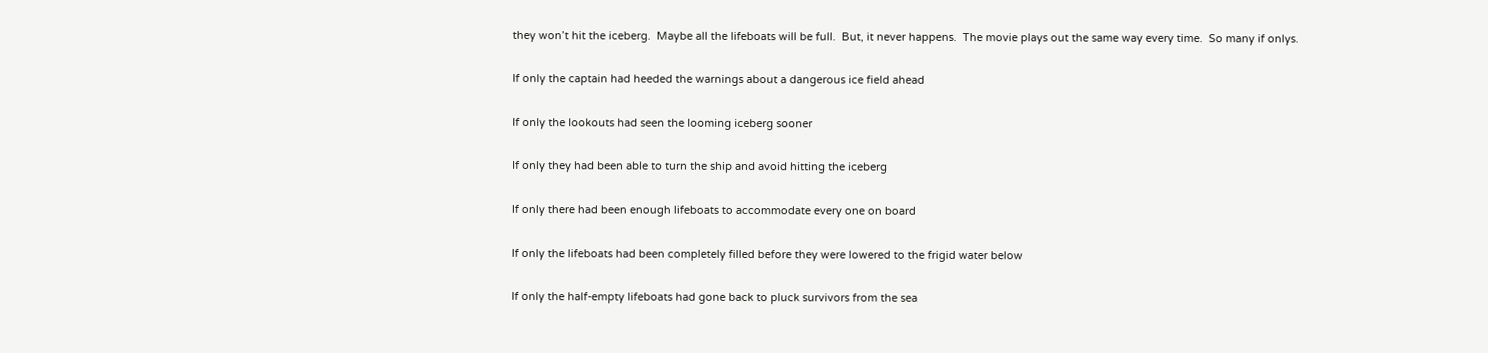they won’t hit the iceberg.  Maybe all the lifeboats will be full.  But, it never happens.  The movie plays out the same way every time.  So many if onlys.

If only the captain had heeded the warnings about a dangerous ice field ahead

If only the lookouts had seen the looming iceberg sooner

If only they had been able to turn the ship and avoid hitting the iceberg

If only there had been enough lifeboats to accommodate every one on board

If only the lifeboats had been completely filled before they were lowered to the frigid water below

If only the half-empty lifeboats had gone back to pluck survivors from the sea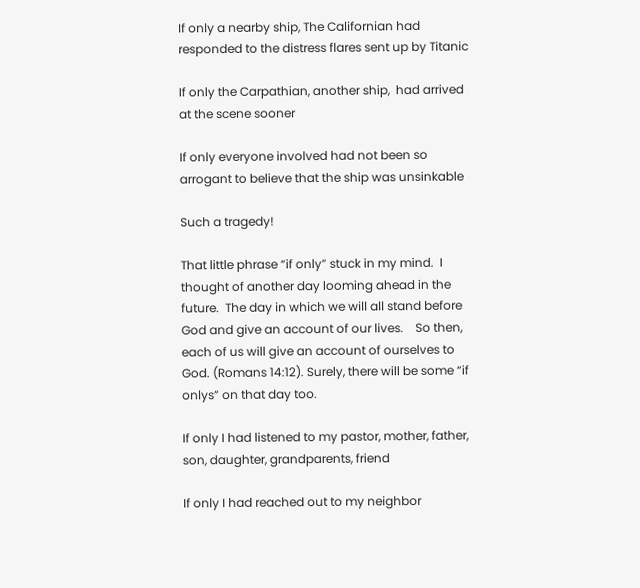If only a nearby ship, The Californian had responded to the distress flares sent up by Titanic

If only the Carpathian, another ship,  had arrived at the scene sooner

If only everyone involved had not been so arrogant to believe that the ship was unsinkable

Such a tragedy!

That little phrase “if only” stuck in my mind.  I thought of another day looming ahead in the future.  The day in which we will all stand before God and give an account of our lives.    So then, each of us will give an account of ourselves to God. (Romans 14:12). Surely, there will be some “if onlys” on that day too.

If only I had listened to my pastor, mother, father, son, daughter, grandparents, friend

If only I had reached out to my neighbor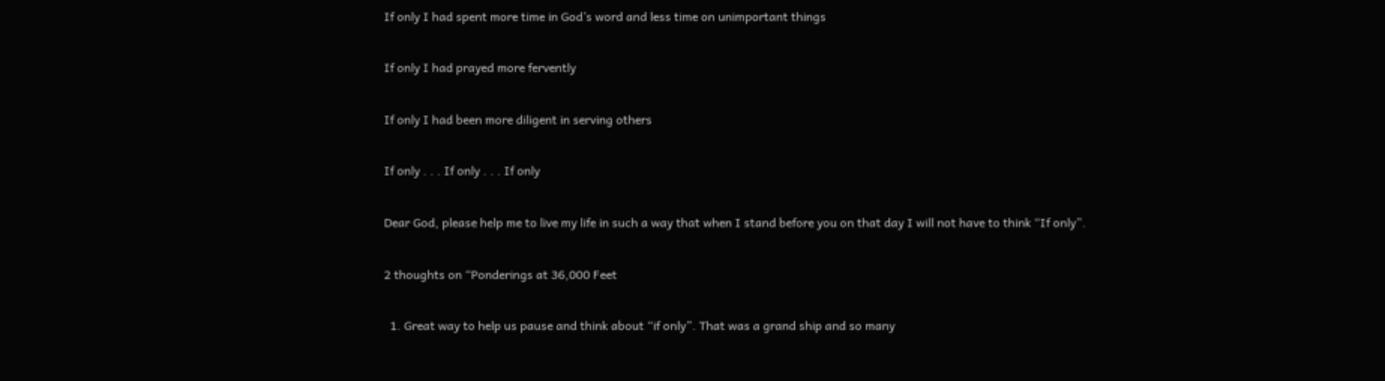If only I had spent more time in God’s word and less time on unimportant things

If only I had prayed more fervently

If only I had been more diligent in serving others

If only . . . If only . . . If only

Dear God, please help me to live my life in such a way that when I stand before you on that day I will not have to think “If only”.

2 thoughts on “Ponderings at 36,000 Feet

  1. Great way to help us pause and think about “if only”. That was a grand ship and so many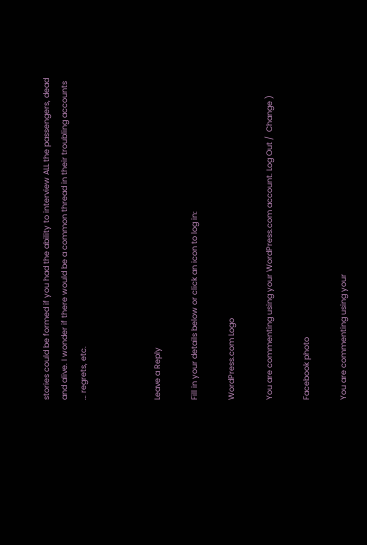stories could be formed if you had the ability to interview ALL the passengers, dead and alive. I wonder if there would be a common thread in their troubling accounts … regrets, etc.



Leave a Reply

Fill in your details below or click an icon to log in:

WordPress.com Logo

You are commenting using your WordPress.com account. Log Out /  Change )

Facebook photo

You are commenting using your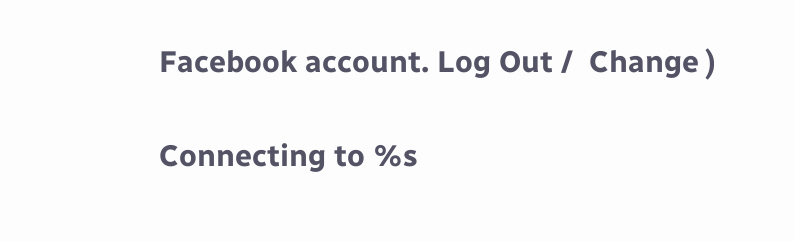Facebook account. Log Out /  Change )

Connecting to %s